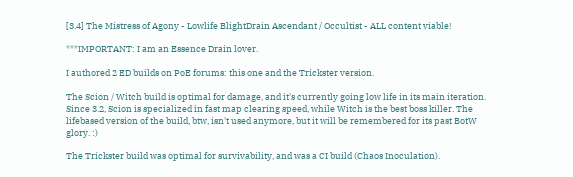[3.4] The Mistress of Agony - Lowlife BlightDrain Ascendant / Occultist - ALL content viable!

***IMPORTANT: I am an Essence Drain lover.

I authored 2 ED builds on PoE forums: this one and the Trickster version.

The Scion / Witch build is optimal for damage, and it's currently going low life in its main iteration. Since 3.2, Scion is specialized in fast map clearing speed, while Witch is the best boss killer. The lifebased version of the build, btw, isn't used anymore, but it will be remembered for its past BotW glory. :)

The Trickster build was optimal for survivability, and was a CI build (Chaos Inoculation).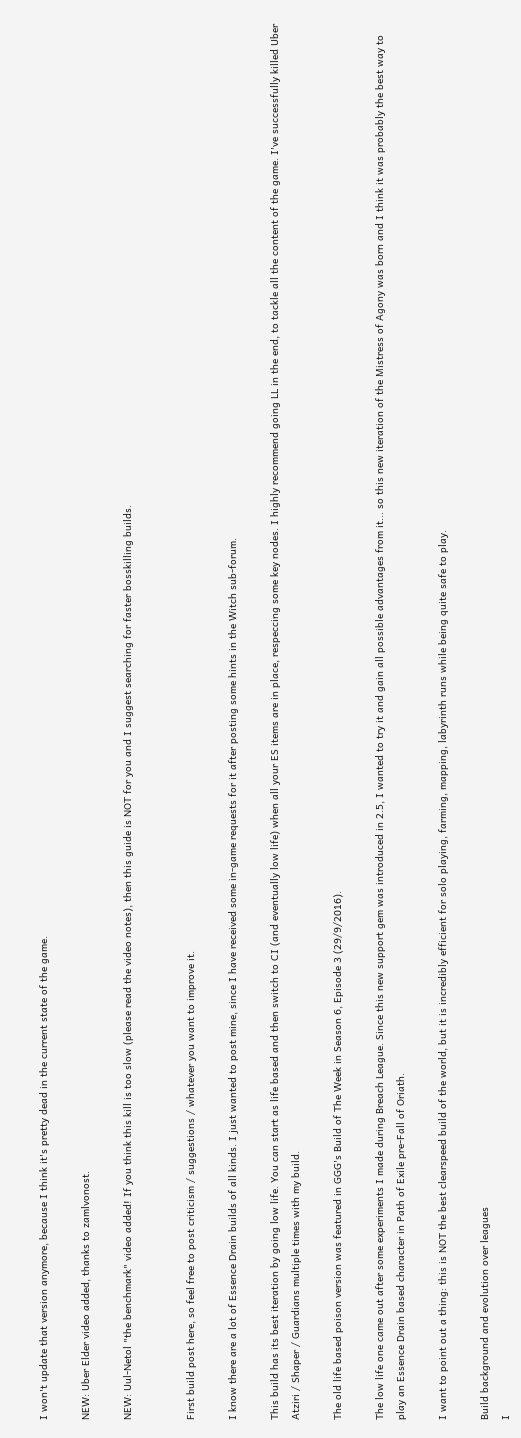I won't update that version anymore, because I think it's pretty dead in the current state of the game.

NEW: Uber Elder video added, thanks to zamlvonost.

NEW: Uul-Netol "the benchmark" video added! If you think this kill is too slow (please read the video notes), then this guide is NOT for you and I suggest searching for faster bosskilling builds.


First build post here, so feel free to post criticism / suggestions / whatever you want to improve it.

I know there are a lot of Essence Drain builds of all kinds. I just wanted to post mine, since I have received some in-game requests for it after posting some hints in the Witch sub-forum.

This build has its best iteration by going low life. You can start as life based and then switch to CI (and eventually low life) when all your ES items are in place, respeccing some key nodes. I highly recommend going LL in the end, to tackle all the content of the game. I've successfully killed Uber Atziri / Shaper / Guardians multiple times with my build.

The old life based poison version was featured in GGG's Build of The Week in Season 6, Episode 3 (29/9/2016).

The low life one came out after some experiments I made during Breach League. Since this new support gem was introduced in 2.5, I wanted to try it and gain all possible advantages from it... so this new iteration of the Mistress of Agony was born and I think it was probably the best way to play an Essence Drain based character in Path of Exile pre-Fall of Oriath.

I want to point out a thing: this is NOT the best clearspeed build of the world, but it is incredibly efficient for solo playing, farming, mapping, labyrinth runs while being quite safe to play.

Build background and evolution over leagues
I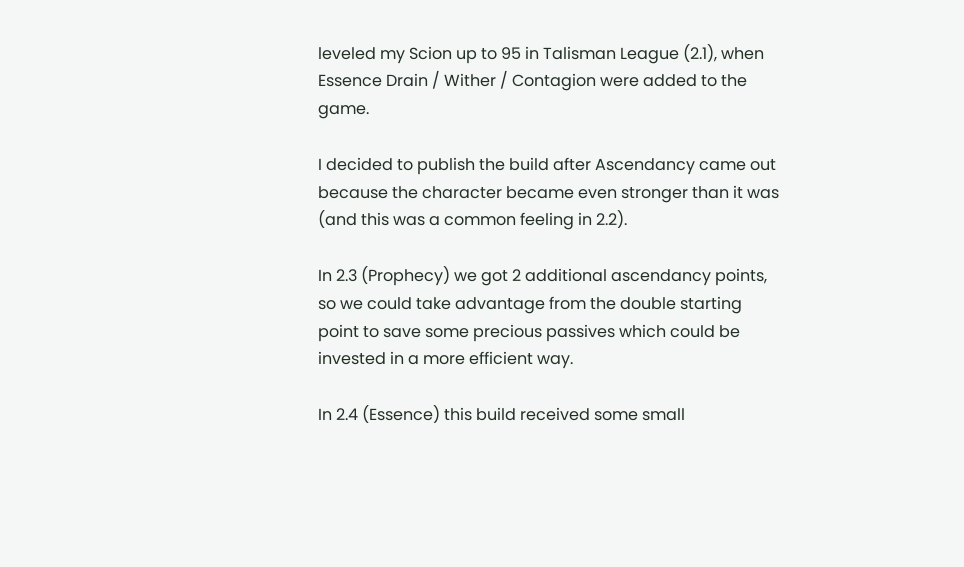leveled my Scion up to 95 in Talisman League (2.1), when Essence Drain / Wither / Contagion were added to the game.

I decided to publish the build after Ascendancy came out because the character became even stronger than it was (and this was a common feeling in 2.2).

In 2.3 (Prophecy) we got 2 additional ascendancy points, so we could take advantage from the double starting point to save some precious passives which could be invested in a more efficient way.

In 2.4 (Essence) this build received some small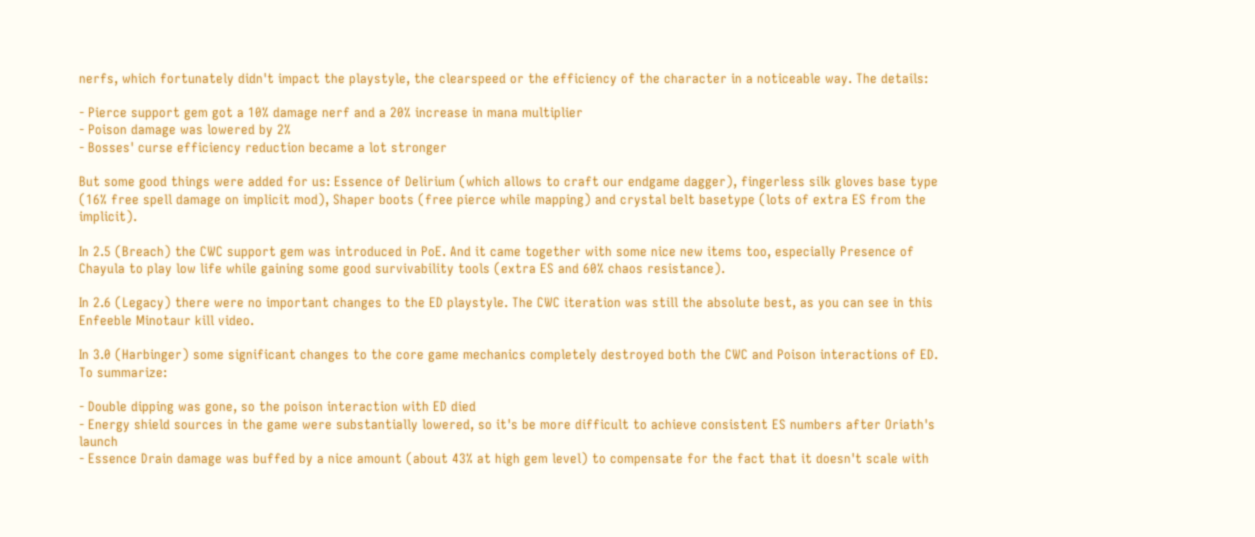nerfs, which fortunately didn't impact the playstyle, the clearspeed or the efficiency of the character in a noticeable way. The details:

- Pierce support gem got a 10% damage nerf and a 20% increase in mana multiplier
- Poison damage was lowered by 2%
- Bosses' curse efficiency reduction became a lot stronger

But some good things were added for us: Essence of Delirium (which allows to craft our endgame dagger), fingerless silk gloves base type (16% free spell damage on implicit mod), Shaper boots (free pierce while mapping) and crystal belt basetype (lots of extra ES from the implicit).

In 2.5 (Breach) the CWC support gem was introduced in PoE. And it came together with some nice new items too, especially Presence of Chayula to play low life while gaining some good survivability tools (extra ES and 60% chaos resistance).

In 2.6 (Legacy) there were no important changes to the ED playstyle. The CWC iteration was still the absolute best, as you can see in this Enfeeble Minotaur kill video.

In 3.0 (Harbinger) some significant changes to the core game mechanics completely destroyed both the CWC and Poison interactions of ED. To summarize:

- Double dipping was gone, so the poison interaction with ED died
- Energy shield sources in the game were substantially lowered, so it's be more difficult to achieve consistent ES numbers after Oriath's launch
- Essence Drain damage was buffed by a nice amount (about 43% at high gem level) to compensate for the fact that it doesn't scale with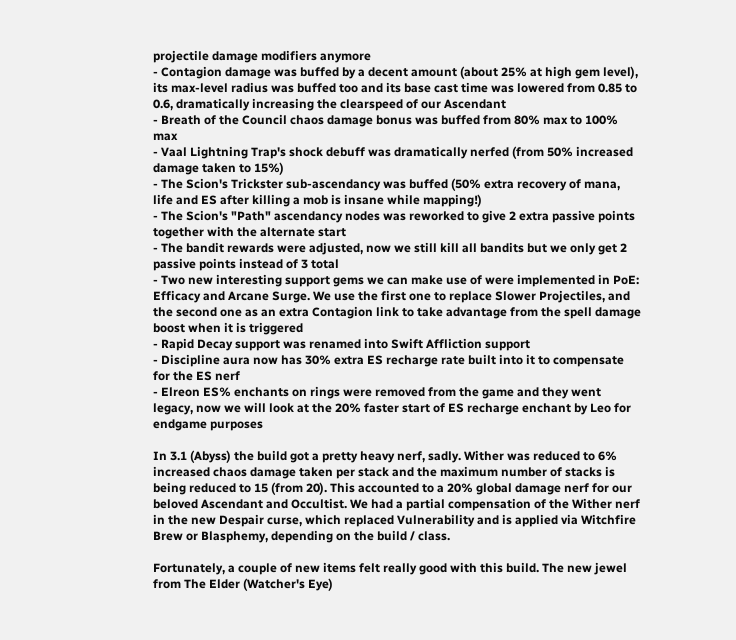projectile damage modifiers anymore
- Contagion damage was buffed by a decent amount (about 25% at high gem level), its max-level radius was buffed too and its base cast time was lowered from 0.85 to 0.6, dramatically increasing the clearspeed of our Ascendant
- Breath of the Council chaos damage bonus was buffed from 80% max to 100% max
- Vaal Lightning Trap's shock debuff was dramatically nerfed (from 50% increased damage taken to 15%)
- The Scion's Trickster sub-ascendancy was buffed (50% extra recovery of mana, life and ES after killing a mob is insane while mapping!)
- The Scion's "Path" ascendancy nodes was reworked to give 2 extra passive points together with the alternate start
- The bandit rewards were adjusted, now we still kill all bandits but we only get 2 passive points instead of 3 total
- Two new interesting support gems we can make use of were implemented in PoE: Efficacy and Arcane Surge. We use the first one to replace Slower Projectiles, and the second one as an extra Contagion link to take advantage from the spell damage boost when it is triggered
- Rapid Decay support was renamed into Swift Affliction support
- Discipline aura now has 30% extra ES recharge rate built into it to compensate for the ES nerf
- Elreon ES% enchants on rings were removed from the game and they went legacy, now we will look at the 20% faster start of ES recharge enchant by Leo for endgame purposes

In 3.1 (Abyss) the build got a pretty heavy nerf, sadly. Wither was reduced to 6% increased chaos damage taken per stack and the maximum number of stacks is being reduced to 15 (from 20). This accounted to a 20% global damage nerf for our beloved Ascendant and Occultist. We had a partial compensation of the Wither nerf in the new Despair curse, which replaced Vulnerability and is applied via Witchfire Brew or Blasphemy, depending on the build / class.

Fortunately, a couple of new items felt really good with this build. The new jewel from The Elder (Watcher's Eye)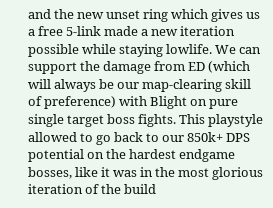and the new unset ring which gives us a free 5-link made a new iteration possible while staying lowlife. We can support the damage from ED (which will always be our map-clearing skill of preference) with Blight on pure single target boss fights. This playstyle allowed to go back to our 850k+ DPS potential on the hardest endgame bosses, like it was in the most glorious iteration of the build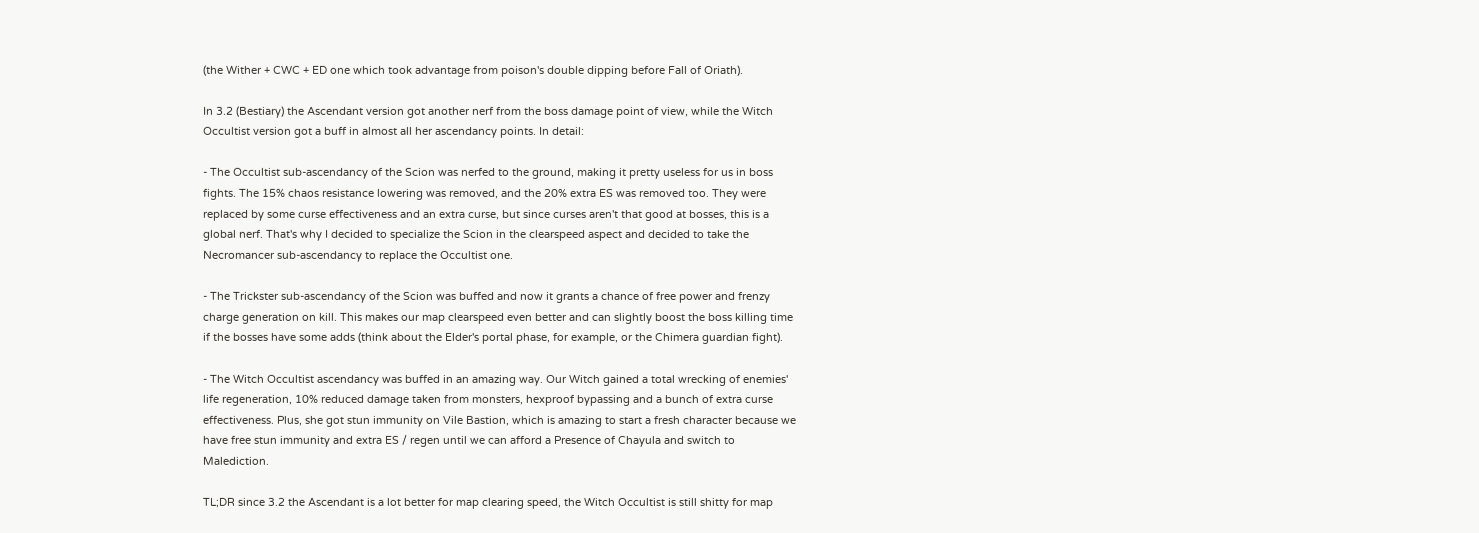(the Wither + CWC + ED one which took advantage from poison's double dipping before Fall of Oriath).

In 3.2 (Bestiary) the Ascendant version got another nerf from the boss damage point of view, while the Witch Occultist version got a buff in almost all her ascendancy points. In detail:

- The Occultist sub-ascendancy of the Scion was nerfed to the ground, making it pretty useless for us in boss fights. The 15% chaos resistance lowering was removed, and the 20% extra ES was removed too. They were replaced by some curse effectiveness and an extra curse, but since curses aren't that good at bosses, this is a global nerf. That's why I decided to specialize the Scion in the clearspeed aspect and decided to take the Necromancer sub-ascendancy to replace the Occultist one.

- The Trickster sub-ascendancy of the Scion was buffed and now it grants a chance of free power and frenzy charge generation on kill. This makes our map clearspeed even better and can slightly boost the boss killing time if the bosses have some adds (think about the Elder's portal phase, for example, or the Chimera guardian fight).

- The Witch Occultist ascendancy was buffed in an amazing way. Our Witch gained a total wrecking of enemies' life regeneration, 10% reduced damage taken from monsters, hexproof bypassing and a bunch of extra curse effectiveness. Plus, she got stun immunity on Vile Bastion, which is amazing to start a fresh character because we have free stun immunity and extra ES / regen until we can afford a Presence of Chayula and switch to Malediction.

TL;DR since 3.2 the Ascendant is a lot better for map clearing speed, the Witch Occultist is still shitty for map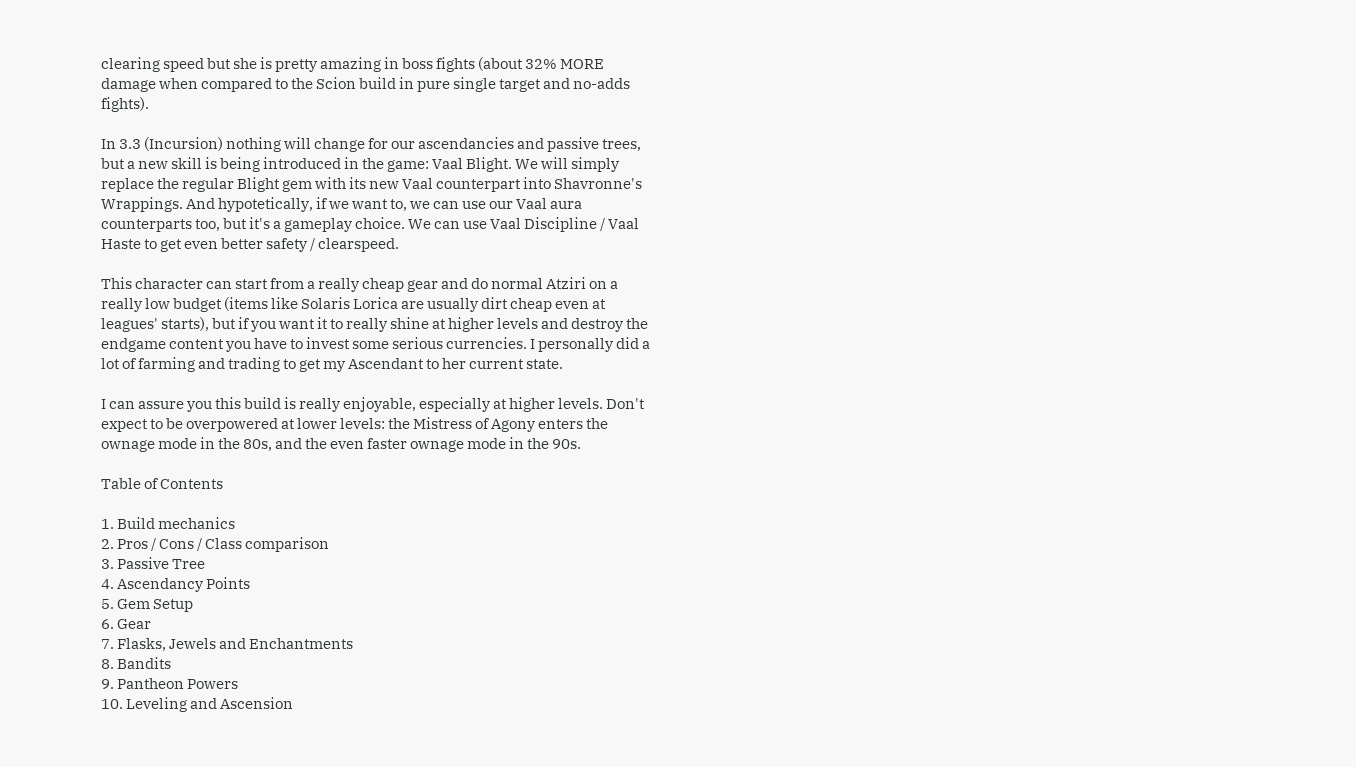clearing speed but she is pretty amazing in boss fights (about 32% MORE damage when compared to the Scion build in pure single target and no-adds fights).

In 3.3 (Incursion) nothing will change for our ascendancies and passive trees, but a new skill is being introduced in the game: Vaal Blight. We will simply replace the regular Blight gem with its new Vaal counterpart into Shavronne's Wrappings. And hypotetically, if we want to, we can use our Vaal aura counterparts too, but it's a gameplay choice. We can use Vaal Discipline / Vaal Haste to get even better safety / clearspeed.

This character can start from a really cheap gear and do normal Atziri on a really low budget (items like Solaris Lorica are usually dirt cheap even at leagues' starts), but if you want it to really shine at higher levels and destroy the endgame content you have to invest some serious currencies. I personally did a lot of farming and trading to get my Ascendant to her current state.

I can assure you this build is really enjoyable, especially at higher levels. Don't expect to be overpowered at lower levels: the Mistress of Agony enters the ownage mode in the 80s, and the even faster ownage mode in the 90s.

Table of Contents

1. Build mechanics
2. Pros / Cons / Class comparison
3. Passive Tree
4. Ascendancy Points
5. Gem Setup
6. Gear
7. Flasks, Jewels and Enchantments
8. Bandits
9. Pantheon Powers
10. Leveling and Ascension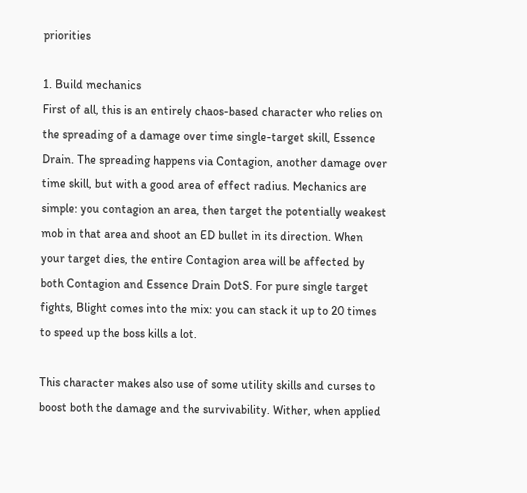priorities

1. Build mechanics
First of all, this is an entirely chaos-based character who relies on the spreading of a damage over time single-target skill, Essence Drain. The spreading happens via Contagion, another damage over time skill, but with a good area of effect radius. Mechanics are simple: you contagion an area, then target the potentially weakest mob in that area and shoot an ED bullet in its direction. When your target dies, the entire Contagion area will be affected by both Contagion and Essence Drain DotS. For pure single target fights, Blight comes into the mix: you can stack it up to 20 times to speed up the boss kills a lot.

This character makes also use of some utility skills and curses to boost both the damage and the survivability. Wither, when applied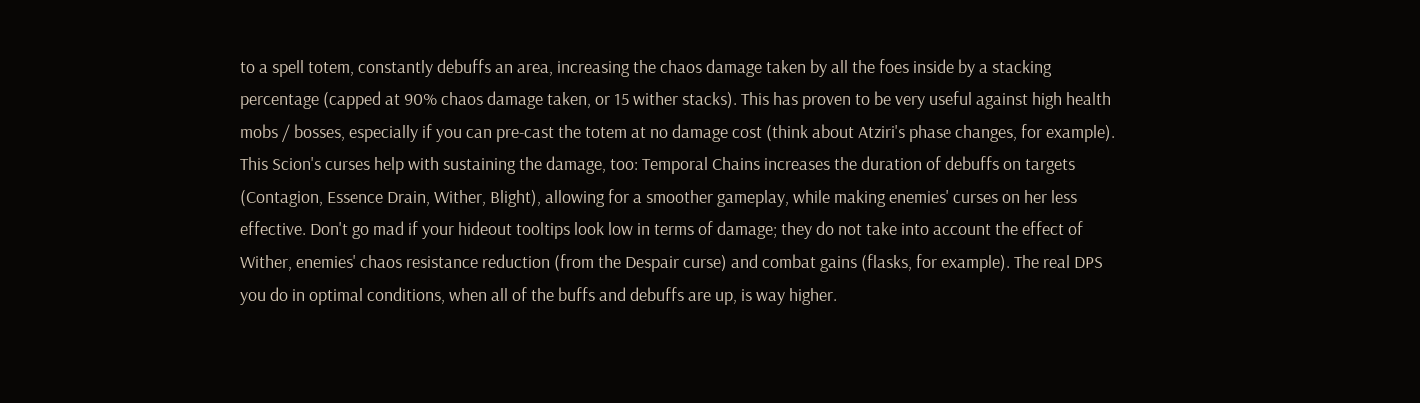to a spell totem, constantly debuffs an area, increasing the chaos damage taken by all the foes inside by a stacking percentage (capped at 90% chaos damage taken, or 15 wither stacks). This has proven to be very useful against high health mobs / bosses, especially if you can pre-cast the totem at no damage cost (think about Atziri's phase changes, for example). This Scion's curses help with sustaining the damage, too: Temporal Chains increases the duration of debuffs on targets (Contagion, Essence Drain, Wither, Blight), allowing for a smoother gameplay, while making enemies' curses on her less effective. Don't go mad if your hideout tooltips look low in terms of damage; they do not take into account the effect of Wither, enemies' chaos resistance reduction (from the Despair curse) and combat gains (flasks, for example). The real DPS you do in optimal conditions, when all of the buffs and debuffs are up, is way higher.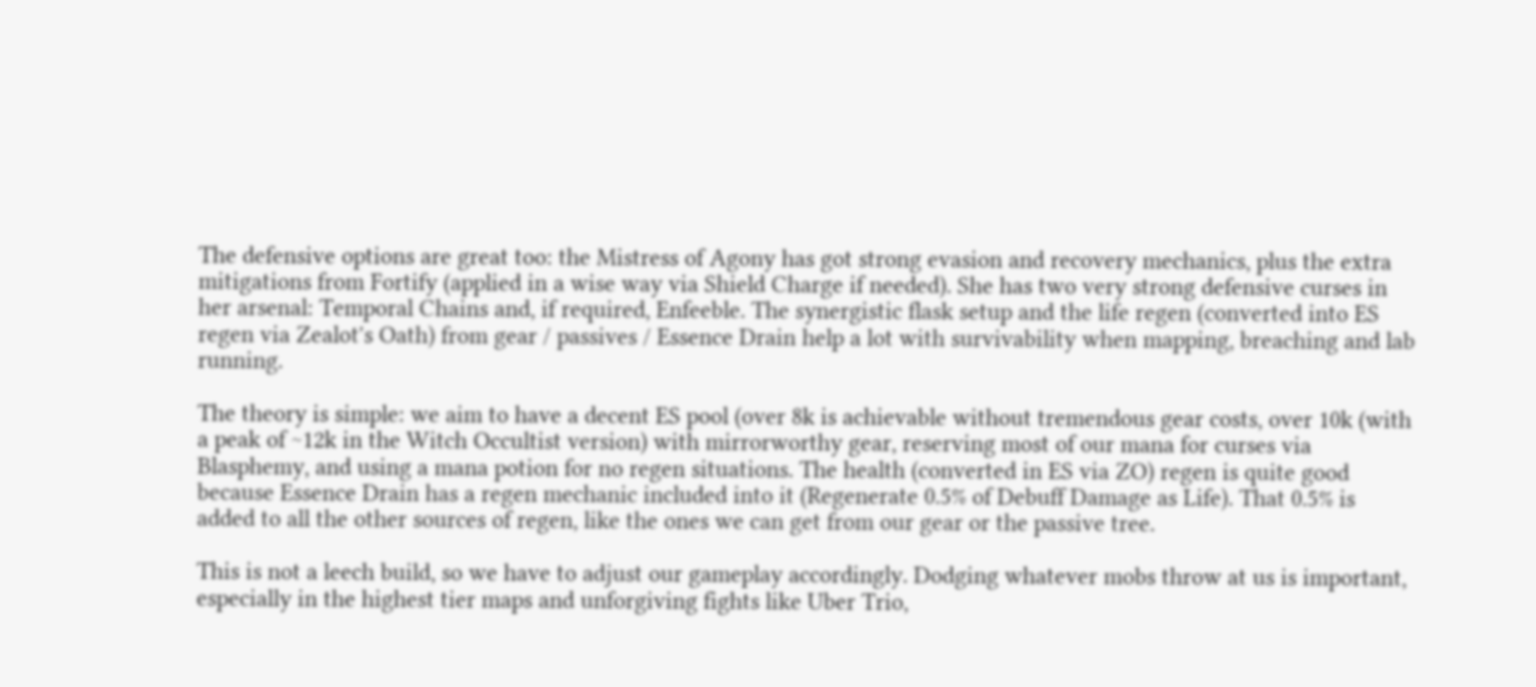The defensive options are great too: the Mistress of Agony has got strong evasion and recovery mechanics, plus the extra mitigations from Fortify (applied in a wise way via Shield Charge if needed). She has two very strong defensive curses in her arsenal: Temporal Chains and, if required, Enfeeble. The synergistic flask setup and the life regen (converted into ES regen via Zealot's Oath) from gear / passives / Essence Drain help a lot with survivability when mapping, breaching and lab running.

The theory is simple: we aim to have a decent ES pool (over 8k is achievable without tremendous gear costs, over 10k (with a peak of ~12k in the Witch Occultist version) with mirrorworthy gear, reserving most of our mana for curses via Blasphemy, and using a mana potion for no regen situations. The health (converted in ES via ZO) regen is quite good because Essence Drain has a regen mechanic included into it (Regenerate 0.5% of Debuff Damage as Life). That 0.5% is added to all the other sources of regen, like the ones we can get from our gear or the passive tree.

This is not a leech build, so we have to adjust our gameplay accordingly. Dodging whatever mobs throw at us is important, especially in the highest tier maps and unforgiving fights like Uber Trio,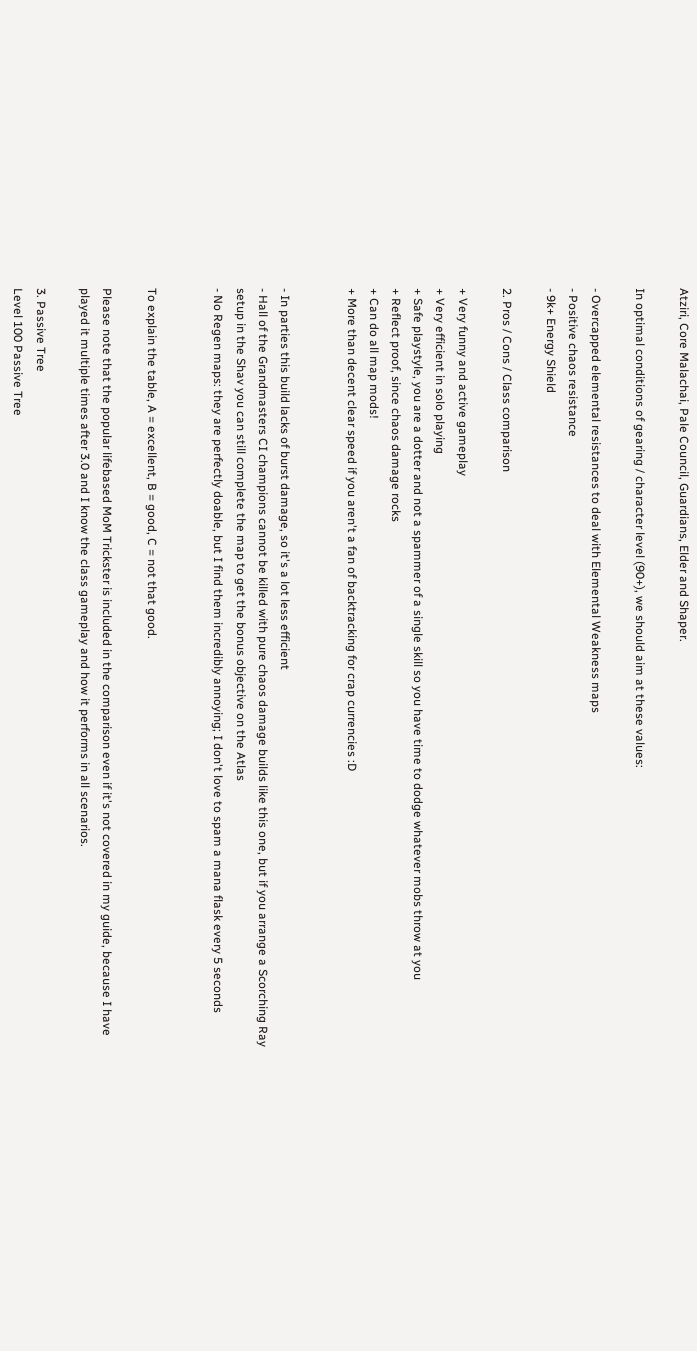Atziri, Core Malachai, Pale Council, Guardians, Elder and Shaper.

In optimal conditions of gearing / character level (90+), we should aim at these values:

- Overcapped elemental resistances to deal with Elemental Weakness maps
- Positive chaos resistance
- 9k+ Energy Shield

2. Pros / Cons / Class comparison

+ Very funny and active gameplay
+ Very efficient in solo playing
+ Safe playstyle, you are a dotter and not a spammer of a single skill so you have time to dodge whatever mobs throw at you
+ Reflect proof, since chaos damage rocks
+ Can do all map mods!
+ More than decent clear speed if you aren't a fan of backtracking for crap currencies :D


- In parties this build lacks of burst damage, so it's a lot less efficient
- Hall of the Grandmasters CI champions cannot be killed with pure chaos damage builds like this one, but if you arrange a Scorching Ray setup in the Shav you can still complete the map to get the bonus objective on the Atlas
- No Regen maps: they are perfectly doable, but I find them incredibly annoying; I don't love to spam a mana flask every 5 seconds


To explain the table, A = excellent, B = good, C = not that good.

Please note that the popular lifebased MoM Trickster is included in the comparison even if it's not covered in my guide, because I have played it multiple times after 3.0 and I know the class gameplay and how it performs in all scenarios.

3. Passive Tree
Level 100 Passive Tree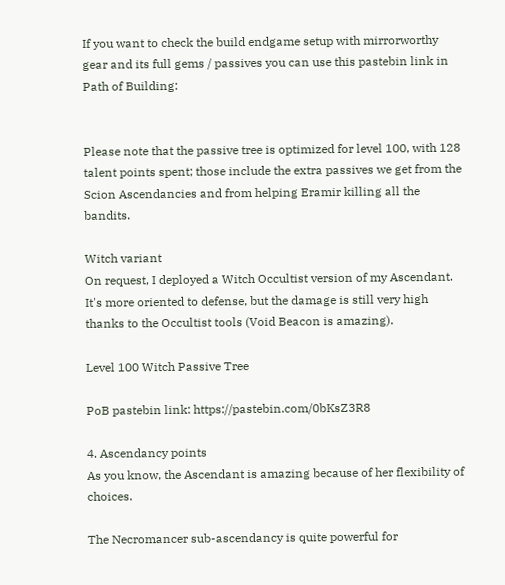If you want to check the build endgame setup with mirrorworthy gear and its full gems / passives you can use this pastebin link in Path of Building:


Please note that the passive tree is optimized for level 100, with 128 talent points spent; those include the extra passives we get from the Scion Ascendancies and from helping Eramir killing all the bandits.

Witch variant
On request, I deployed a Witch Occultist version of my Ascendant. It's more oriented to defense, but the damage is still very high thanks to the Occultist tools (Void Beacon is amazing).

Level 100 Witch Passive Tree

PoB pastebin link: https://pastebin.com/0bKsZ3R8

4. Ascendancy points
As you know, the Ascendant is amazing because of her flexibility of choices.

The Necromancer sub-ascendancy is quite powerful for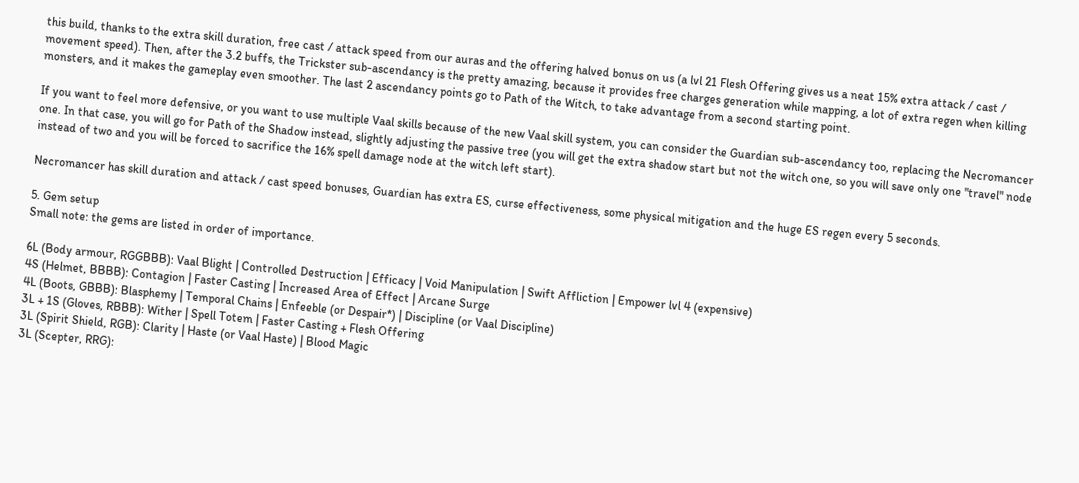this build, thanks to the extra skill duration, free cast / attack speed from our auras and the offering halved bonus on us (a lvl 21 Flesh Offering gives us a neat 15% extra attack / cast / movement speed). Then, after the 3.2 buffs, the Trickster sub-ascendancy is the pretty amazing, because it provides free charges generation while mapping, a lot of extra regen when killing monsters, and it makes the gameplay even smoother. The last 2 ascendancy points go to Path of the Witch, to take advantage from a second starting point.

If you want to feel more defensive, or you want to use multiple Vaal skills because of the new Vaal skill system, you can consider the Guardian sub-ascendancy too, replacing the Necromancer one. In that case, you will go for Path of the Shadow instead, slightly adjusting the passive tree (you will get the extra shadow start but not the witch one, so you will save only one "travel" node instead of two and you will be forced to sacrifice the 16% spell damage node at the witch left start).

Necromancer has skill duration and attack / cast speed bonuses, Guardian has extra ES, curse effectiveness, some physical mitigation and the huge ES regen every 5 seconds.

5. Gem setup
Small note: the gems are listed in order of importance.

6L (Body armour, RGGBBB): Vaal Blight | Controlled Destruction | Efficacy | Void Manipulation | Swift Affliction | Empower lvl 4 (expensive)
4S (Helmet, BBBB): Contagion | Faster Casting | Increased Area of Effect | Arcane Surge
4L (Boots, GBBB): Blasphemy | Temporal Chains | Enfeeble (or Despair*) | Discipline (or Vaal Discipline)
3L + 1S (Gloves, RBBB): Wither | Spell Totem | Faster Casting + Flesh Offering
3L (Spirit Shield, RGB): Clarity | Haste (or Vaal Haste) | Blood Magic
3L (Scepter, RRG):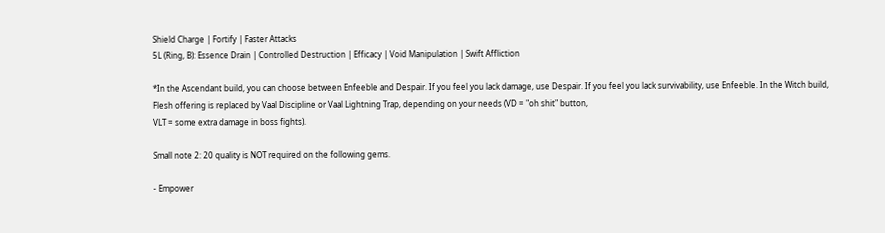Shield Charge | Fortify | Faster Attacks
5L (Ring, B): Essence Drain | Controlled Destruction | Efficacy | Void Manipulation | Swift Affliction

*In the Ascendant build, you can choose between Enfeeble and Despair. If you feel you lack damage, use Despair. If you feel you lack survivability, use Enfeeble. In the Witch build, Flesh offering is replaced by Vaal Discipline or Vaal Lightning Trap, depending on your needs (VD = "oh shit" button,
VLT = some extra damage in boss fights).

Small note 2: 20 quality is NOT required on the following gems.

- Empower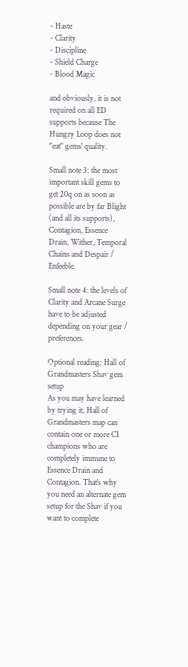- Haste
- Clarity
- Discipline
- Shield Charge
- Blood Magic

and obviously, it is not required on all ED supports because The Hungry Loop does not "eat" gems' quality.

Small note 3: the most important skill gems to get 20q on as soon as possible are by far Blight (and all its supports), Contagion, Essence Drain, Wither, Temporal Chains and Despair / Enfeeble.

Small note 4: the levels of Clarity and Arcane Surge have to be adjusted depending on your gear / preferences.

Optional reading: Hall of Grandmasters Shav gem setup
As you may have learned by trying it, Hall of Grandmasters map can contain one or more CI champions who are completely immune to Essence Drain and Contagion. That's why you need an alternate gem setup for the Shav if you want to complete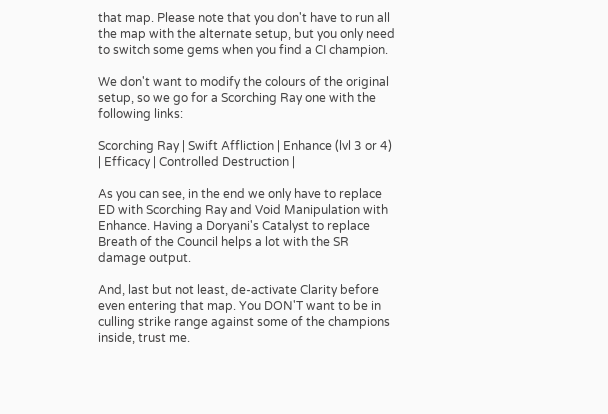that map. Please note that you don't have to run all the map with the alternate setup, but you only need to switch some gems when you find a CI champion.

We don't want to modify the colours of the original setup, so we go for a Scorching Ray one with the following links:

Scorching Ray | Swift Affliction | Enhance (lvl 3 or 4) | Efficacy | Controlled Destruction |

As you can see, in the end we only have to replace ED with Scorching Ray and Void Manipulation with Enhance. Having a Doryani's Catalyst to replace Breath of the Council helps a lot with the SR damage output.

And, last but not least, de-activate Clarity before even entering that map. You DON'T want to be in culling strike range against some of the champions inside, trust me.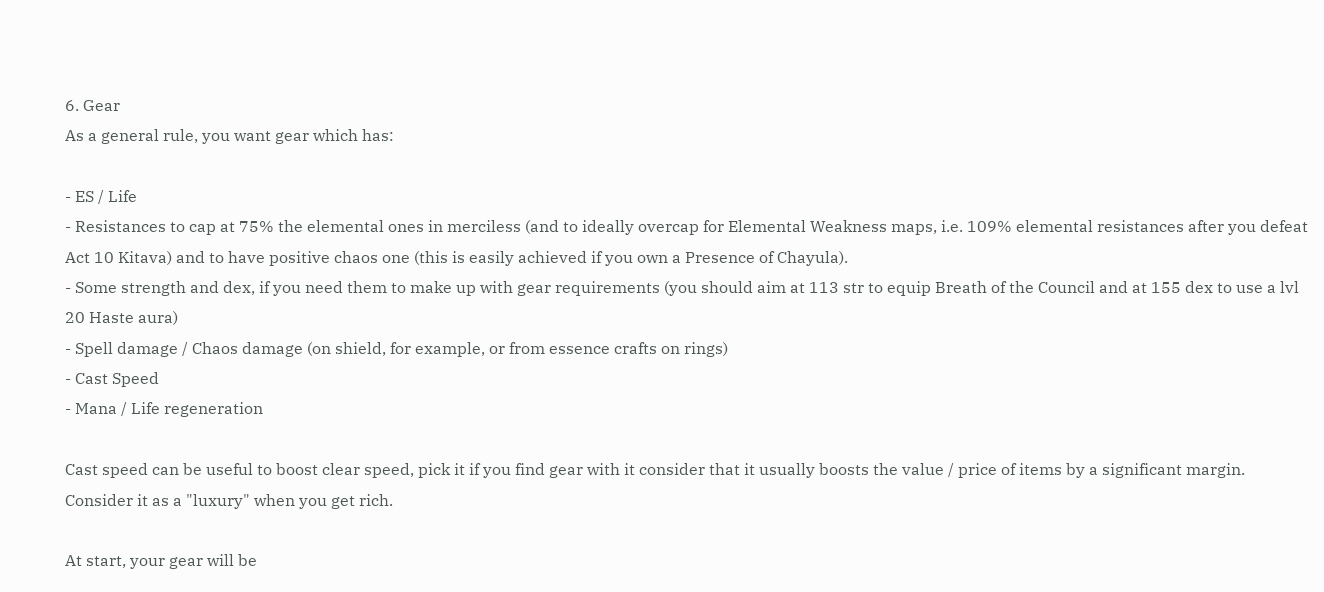6. Gear
As a general rule, you want gear which has:

- ES / Life
- Resistances to cap at 75% the elemental ones in merciless (and to ideally overcap for Elemental Weakness maps, i.e. 109% elemental resistances after you defeat Act 10 Kitava) and to have positive chaos one (this is easily achieved if you own a Presence of Chayula).
- Some strength and dex, if you need them to make up with gear requirements (you should aim at 113 str to equip Breath of the Council and at 155 dex to use a lvl 20 Haste aura)
- Spell damage / Chaos damage (on shield, for example, or from essence crafts on rings)
- Cast Speed
- Mana / Life regeneration

Cast speed can be useful to boost clear speed, pick it if you find gear with it consider that it usually boosts the value / price of items by a significant margin. Consider it as a "luxury" when you get rich.

At start, your gear will be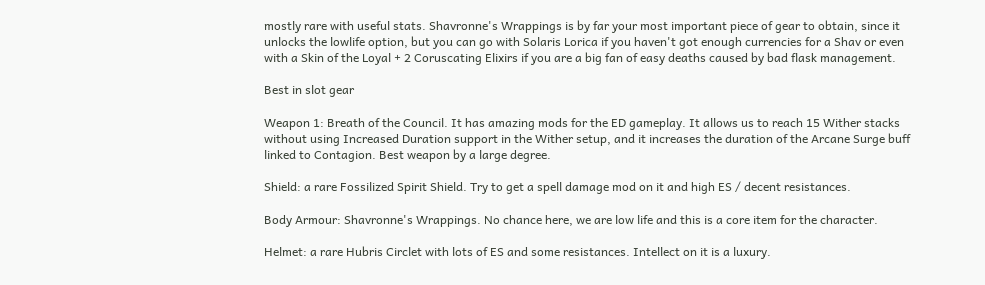mostly rare with useful stats. Shavronne's Wrappings is by far your most important piece of gear to obtain, since it unlocks the lowlife option, but you can go with Solaris Lorica if you haven't got enough currencies for a Shav or even with a Skin of the Loyal + 2 Coruscating Elixirs if you are a big fan of easy deaths caused by bad flask management.

Best in slot gear

Weapon 1: Breath of the Council. It has amazing mods for the ED gameplay. It allows us to reach 15 Wither stacks without using Increased Duration support in the Wither setup, and it increases the duration of the Arcane Surge buff linked to Contagion. Best weapon by a large degree.

Shield: a rare Fossilized Spirit Shield. Try to get a spell damage mod on it and high ES / decent resistances.

Body Armour: Shavronne's Wrappings. No chance here, we are low life and this is a core item for the character.

Helmet: a rare Hubris Circlet with lots of ES and some resistances. Intellect on it is a luxury.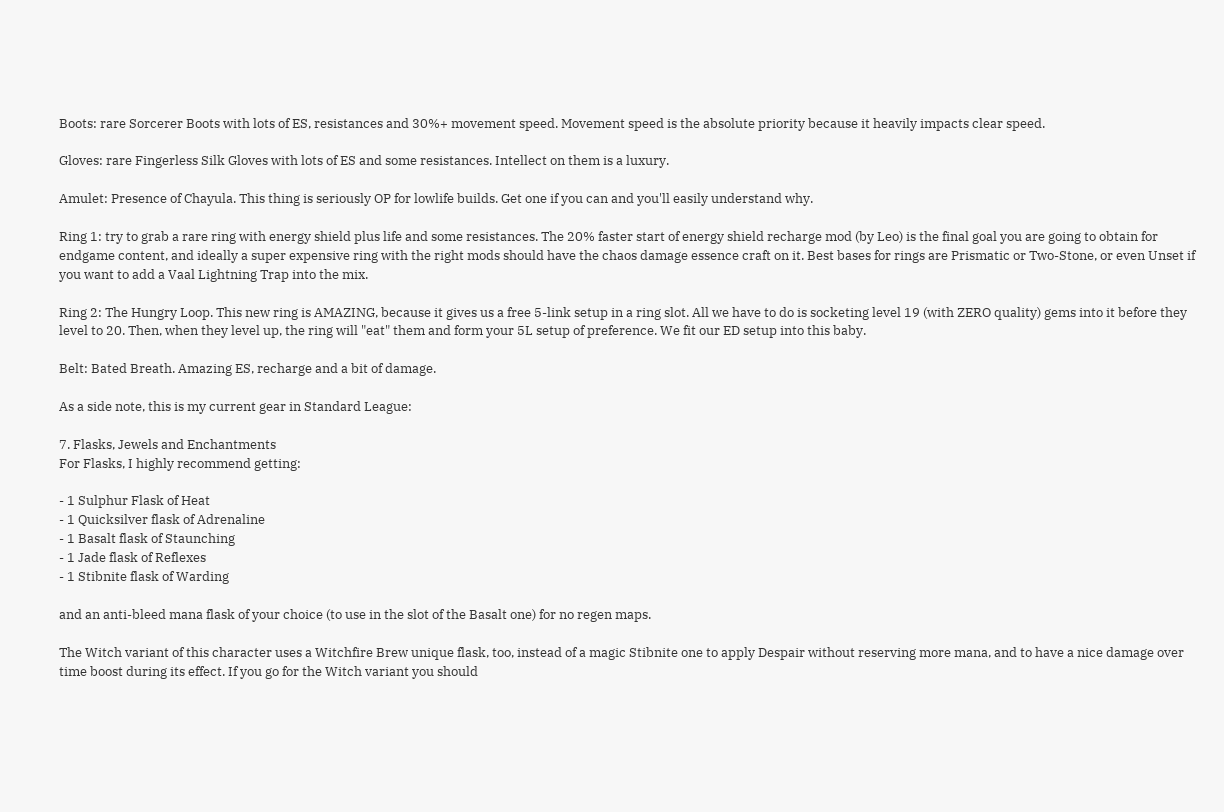Boots: rare Sorcerer Boots with lots of ES, resistances and 30%+ movement speed. Movement speed is the absolute priority because it heavily impacts clear speed.

Gloves: rare Fingerless Silk Gloves with lots of ES and some resistances. Intellect on them is a luxury.

Amulet: Presence of Chayula. This thing is seriously OP for lowlife builds. Get one if you can and you'll easily understand why.

Ring 1: try to grab a rare ring with energy shield plus life and some resistances. The 20% faster start of energy shield recharge mod (by Leo) is the final goal you are going to obtain for endgame content, and ideally a super expensive ring with the right mods should have the chaos damage essence craft on it. Best bases for rings are Prismatic or Two-Stone, or even Unset if you want to add a Vaal Lightning Trap into the mix.

Ring 2: The Hungry Loop. This new ring is AMAZING, because it gives us a free 5-link setup in a ring slot. All we have to do is socketing level 19 (with ZERO quality) gems into it before they level to 20. Then, when they level up, the ring will "eat" them and form your 5L setup of preference. We fit our ED setup into this baby.

Belt: Bated Breath. Amazing ES, recharge and a bit of damage.

As a side note, this is my current gear in Standard League:

7. Flasks, Jewels and Enchantments
For Flasks, I highly recommend getting:

- 1 Sulphur Flask of Heat
- 1 Quicksilver flask of Adrenaline
- 1 Basalt flask of Staunching
- 1 Jade flask of Reflexes
- 1 Stibnite flask of Warding

and an anti-bleed mana flask of your choice (to use in the slot of the Basalt one) for no regen maps.

The Witch variant of this character uses a Witchfire Brew unique flask, too, instead of a magic Stibnite one to apply Despair without reserving more mana, and to have a nice damage over time boost during its effect. If you go for the Witch variant you should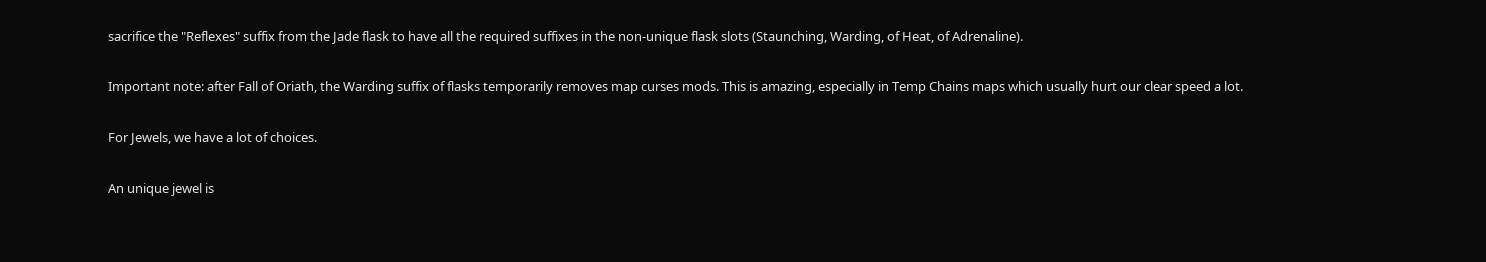sacrifice the "Reflexes" suffix from the Jade flask to have all the required suffixes in the non-unique flask slots (Staunching, Warding, of Heat, of Adrenaline).

Important note: after Fall of Oriath, the Warding suffix of flasks temporarily removes map curses mods. This is amazing, especially in Temp Chains maps which usually hurt our clear speed a lot.

For Jewels, we have a lot of choices.

An unique jewel is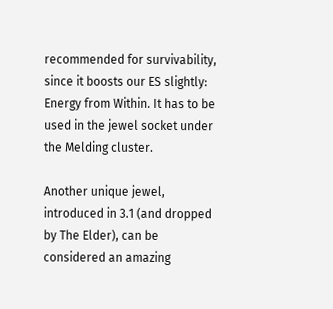recommended for survivability, since it boosts our ES slightly: Energy from Within. It has to be used in the jewel socket under the Melding cluster.

Another unique jewel, introduced in 3.1 (and dropped by The Elder), can be considered an amazing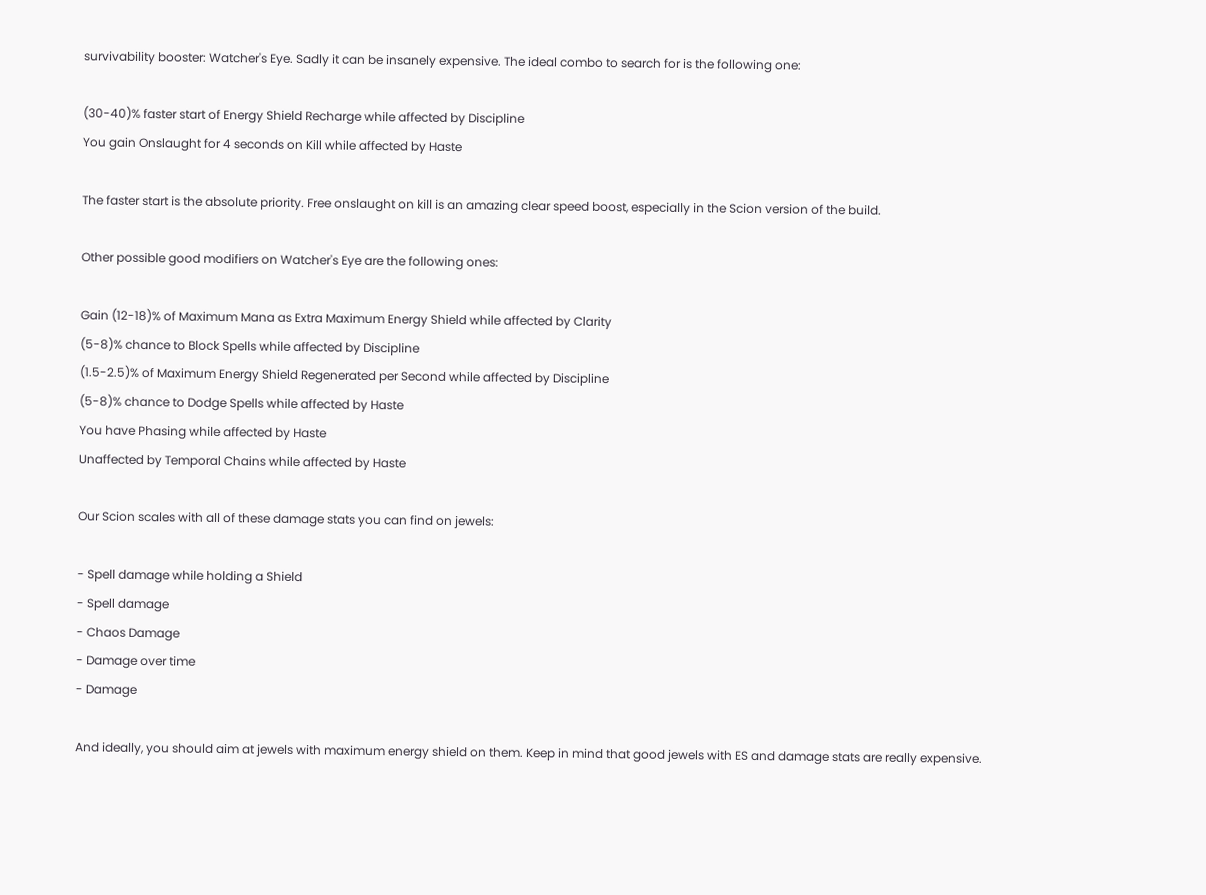survivability booster: Watcher's Eye. Sadly it can be insanely expensive. The ideal combo to search for is the following one:

(30-40)% faster start of Energy Shield Recharge while affected by Discipline
You gain Onslaught for 4 seconds on Kill while affected by Haste

The faster start is the absolute priority. Free onslaught on kill is an amazing clear speed boost, especially in the Scion version of the build.

Other possible good modifiers on Watcher's Eye are the following ones:

Gain (12-18)% of Maximum Mana as Extra Maximum Energy Shield while affected by Clarity
(5-8)% chance to Block Spells while affected by Discipline
(1.5-2.5)% of Maximum Energy Shield Regenerated per Second while affected by Discipline
(5-8)% chance to Dodge Spells while affected by Haste
You have Phasing while affected by Haste
Unaffected by Temporal Chains while affected by Haste

Our Scion scales with all of these damage stats you can find on jewels:

- Spell damage while holding a Shield
- Spell damage
- Chaos Damage
- Damage over time
- Damage

And ideally, you should aim at jewels with maximum energy shield on them. Keep in mind that good jewels with ES and damage stats are really expensive.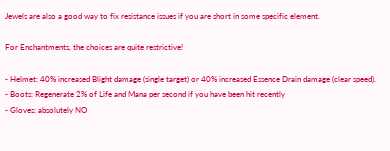Jewels are also a good way to fix resistance issues if you are short in some specific element.

For Enchantments, the choices are quite restrictive!

- Helmet: 40% increased Blight damage (single target) or 40% increased Essence Drain damage (clear speed).
- Boots: Regenerate 2% of Life and Mana per second if you have been hit recently
- Gloves: absolutely NO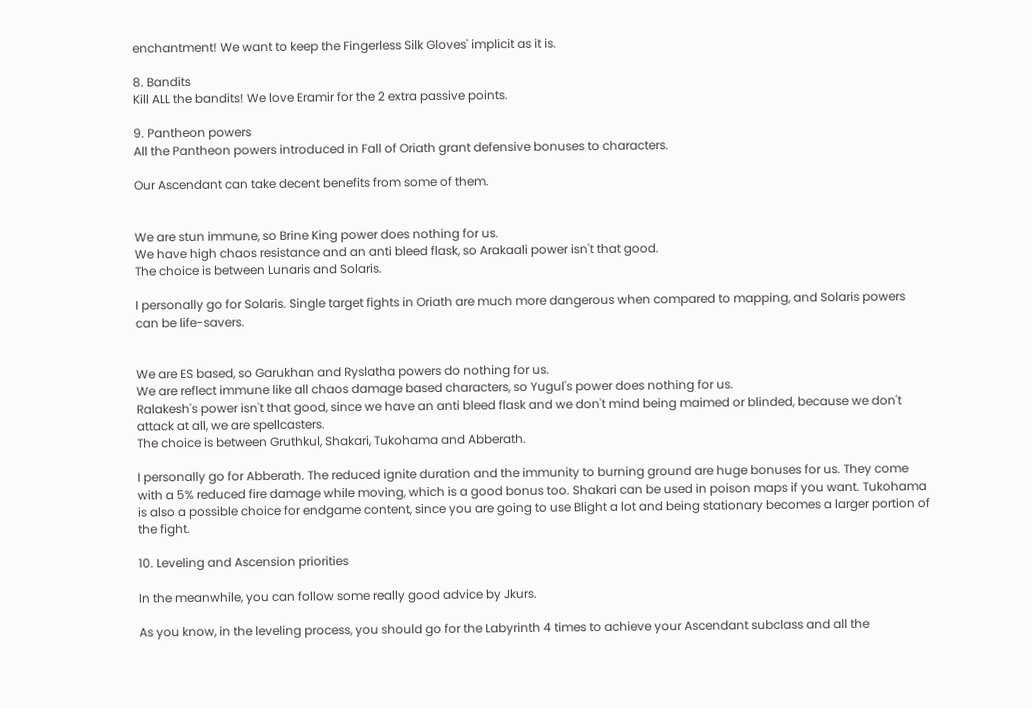enchantment! We want to keep the Fingerless Silk Gloves' implicit as it is.

8. Bandits
Kill ALL the bandits! We love Eramir for the 2 extra passive points.

9. Pantheon powers
All the Pantheon powers introduced in Fall of Oriath grant defensive bonuses to characters.

Our Ascendant can take decent benefits from some of them.


We are stun immune, so Brine King power does nothing for us.
We have high chaos resistance and an anti bleed flask, so Arakaali power isn't that good.
The choice is between Lunaris and Solaris.

I personally go for Solaris. Single target fights in Oriath are much more dangerous when compared to mapping, and Solaris powers can be life-savers.


We are ES based, so Garukhan and Ryslatha powers do nothing for us.
We are reflect immune like all chaos damage based characters, so Yugul's power does nothing for us.
Ralakesh's power isn't that good, since we have an anti bleed flask and we don't mind being maimed or blinded, because we don't attack at all, we are spellcasters.
The choice is between Gruthkul, Shakari, Tukohama and Abberath.

I personally go for Abberath. The reduced ignite duration and the immunity to burning ground are huge bonuses for us. They come with a 5% reduced fire damage while moving, which is a good bonus too. Shakari can be used in poison maps if you want. Tukohama is also a possible choice for endgame content, since you are going to use Blight a lot and being stationary becomes a larger portion of the fight.

10. Leveling and Ascension priorities

In the meanwhile, you can follow some really good advice by Jkurs.

As you know, in the leveling process, you should go for the Labyrinth 4 times to achieve your Ascendant subclass and all the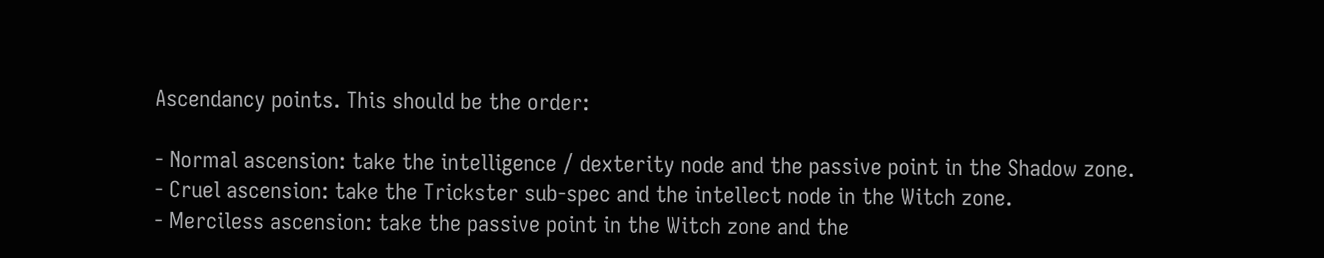Ascendancy points. This should be the order:

- Normal ascension: take the intelligence / dexterity node and the passive point in the Shadow zone.
- Cruel ascension: take the Trickster sub-spec and the intellect node in the Witch zone.
- Merciless ascension: take the passive point in the Witch zone and the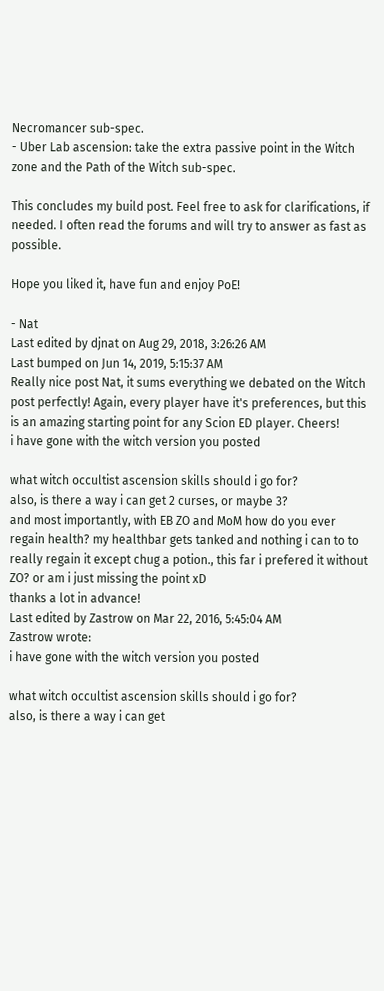Necromancer sub-spec.
- Uber Lab ascension: take the extra passive point in the Witch zone and the Path of the Witch sub-spec.

This concludes my build post. Feel free to ask for clarifications, if needed. I often read the forums and will try to answer as fast as possible.

Hope you liked it, have fun and enjoy PoE!

- Nat
Last edited by djnat on Aug 29, 2018, 3:26:26 AM
Last bumped on Jun 14, 2019, 5:15:37 AM
Really nice post Nat, it sums everything we debated on the Witch post perfectly! Again, every player have it's preferences, but this is an amazing starting point for any Scion ED player. Cheers!
i have gone with the witch version you posted

what witch occultist ascension skills should i go for?
also, is there a way i can get 2 curses, or maybe 3?
and most importantly, with EB ZO and MoM how do you ever regain health? my healthbar gets tanked and nothing i can to to really regain it except chug a potion., this far i prefered it without ZO? or am i just missing the point xD
thanks a lot in advance!
Last edited by Zastrow on Mar 22, 2016, 5:45:04 AM
Zastrow wrote:
i have gone with the witch version you posted

what witch occultist ascension skills should i go for?
also, is there a way i can get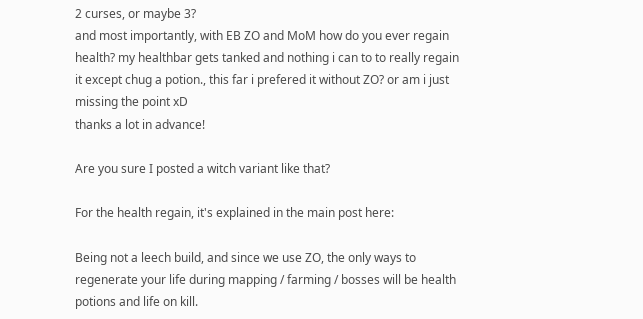2 curses, or maybe 3?
and most importantly, with EB ZO and MoM how do you ever regain health? my healthbar gets tanked and nothing i can to to really regain it except chug a potion., this far i prefered it without ZO? or am i just missing the point xD
thanks a lot in advance!

Are you sure I posted a witch variant like that?

For the health regain, it's explained in the main post here:

Being not a leech build, and since we use ZO, the only ways to regenerate your life during mapping / farming / bosses will be health potions and life on kill.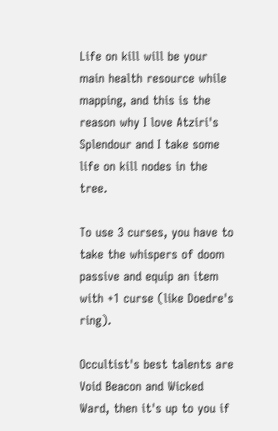Life on kill will be your main health resource while mapping, and this is the reason why I love Atziri's Splendour and I take some life on kill nodes in the tree.

To use 3 curses, you have to take the whispers of doom passive and equip an item with +1 curse (like Doedre's ring).

Occultist's best talents are Void Beacon and Wicked Ward, then it's up to you if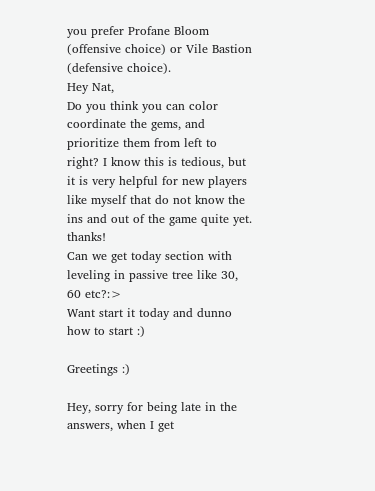you prefer Profane Bloom (offensive choice) or Vile Bastion (defensive choice).
Hey Nat,
Do you think you can color coordinate the gems, and prioritize them from left to right? I know this is tedious, but it is very helpful for new players like myself that do not know the ins and out of the game quite yet. thanks!
Can we get today section with leveling in passive tree like 30, 60 etc?:>
Want start it today and dunno how to start :)

Greetings :)

Hey, sorry for being late in the answers, when I get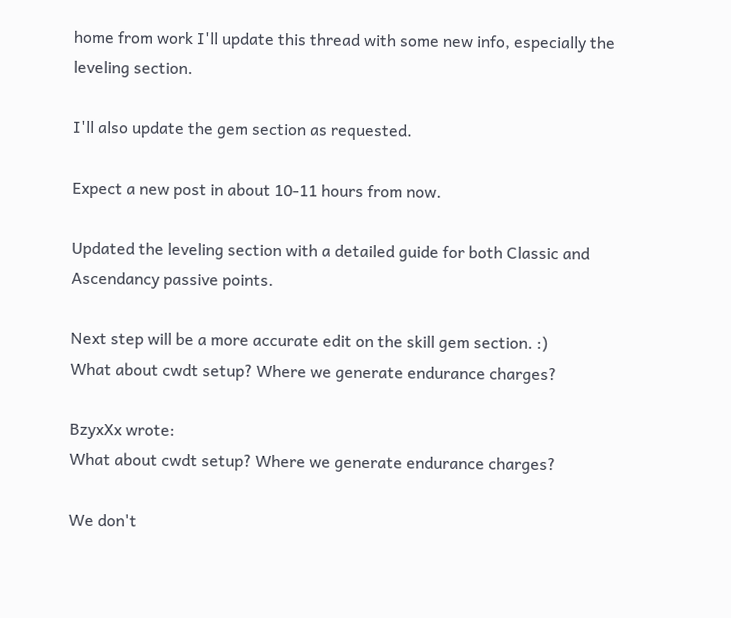home from work I'll update this thread with some new info, especially the leveling section.

I'll also update the gem section as requested.

Expect a new post in about 10-11 hours from now.

Updated the leveling section with a detailed guide for both Classic and Ascendancy passive points.

Next step will be a more accurate edit on the skill gem section. :)
What about cwdt setup? Where we generate endurance charges?

BzyxXx wrote:
What about cwdt setup? Where we generate endurance charges?

We don't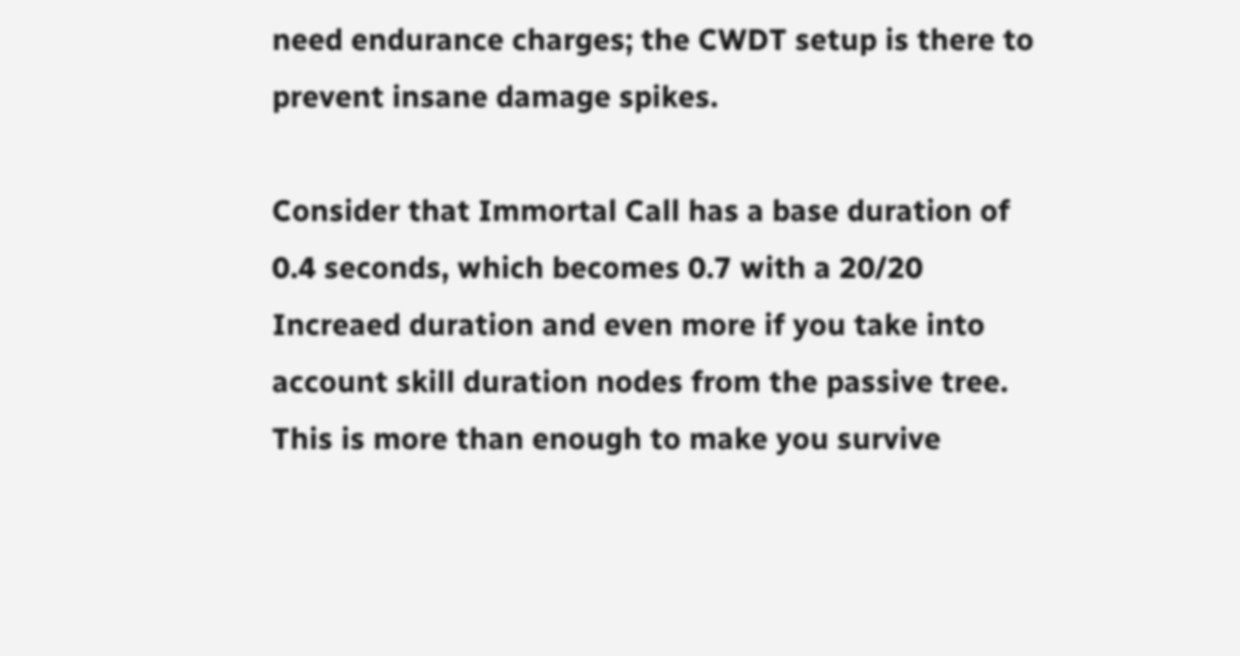need endurance charges; the CWDT setup is there to prevent insane damage spikes.

Consider that Immortal Call has a base duration of 0.4 seconds, which becomes 0.7 with a 20/20 Increaed duration and even more if you take into account skill duration nodes from the passive tree. This is more than enough to make you survive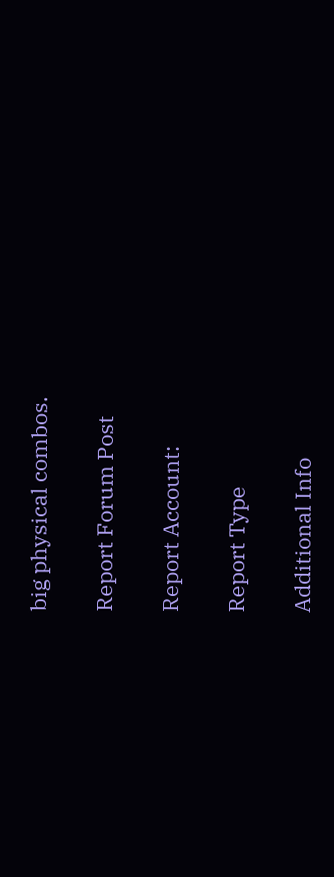big physical combos.

Report Forum Post

Report Account:

Report Type

Additional Info